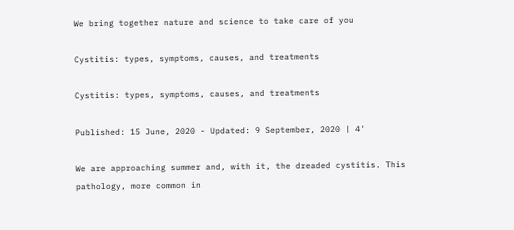We bring together nature and science to take care of you

Cystitis: types, symptoms, causes, and treatments

Cystitis: types, symptoms, causes, and treatments

Published: 15 June, 2020 - Updated: 9 September, 2020 | 4'

We are approaching summer and, with it, the dreaded cystitis. This pathology, more common in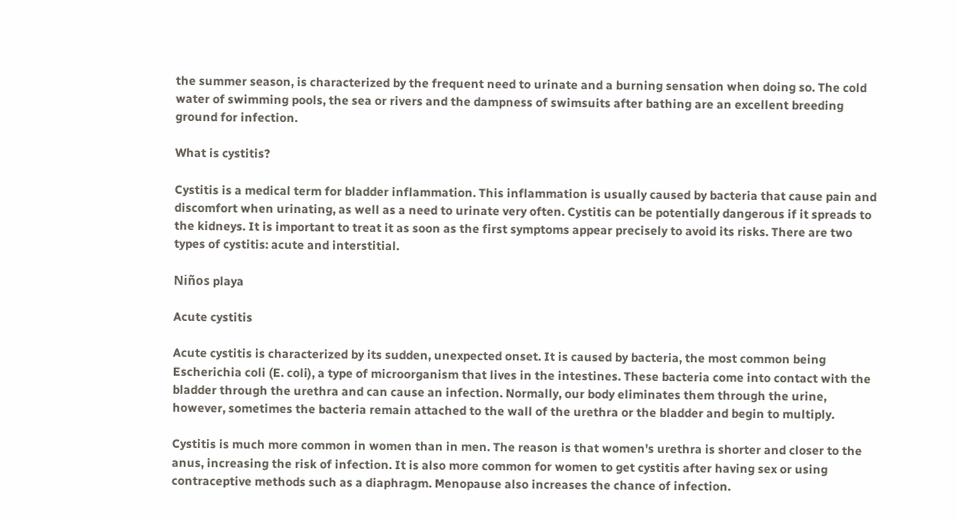the summer season, is characterized by the frequent need to urinate and a burning sensation when doing so. The cold water of swimming pools, the sea or rivers and the dampness of swimsuits after bathing are an excellent breeding ground for infection.

What is cystitis?

Cystitis is a medical term for bladder inflammation. This inflammation is usually caused by bacteria that cause pain and discomfort when urinating, as well as a need to urinate very often. Cystitis can be potentially dangerous if it spreads to the kidneys. It is important to treat it as soon as the first symptoms appear precisely to avoid its risks. There are two types of cystitis: acute and interstitial.

Niños playa

Acute cystitis

Acute cystitis is characterized by its sudden, unexpected onset. It is caused by bacteria, the most common being Escherichia coli (E. coli), a type of microorganism that lives in the intestines. These bacteria come into contact with the bladder through the urethra and can cause an infection. Normally, our body eliminates them through the urine, however, sometimes the bacteria remain attached to the wall of the urethra or the bladder and begin to multiply.

Cystitis is much more common in women than in men. The reason is that women's urethra is shorter and closer to the anus, increasing the risk of infection. It is also more common for women to get cystitis after having sex or using contraceptive methods such as a diaphragm. Menopause also increases the chance of infection.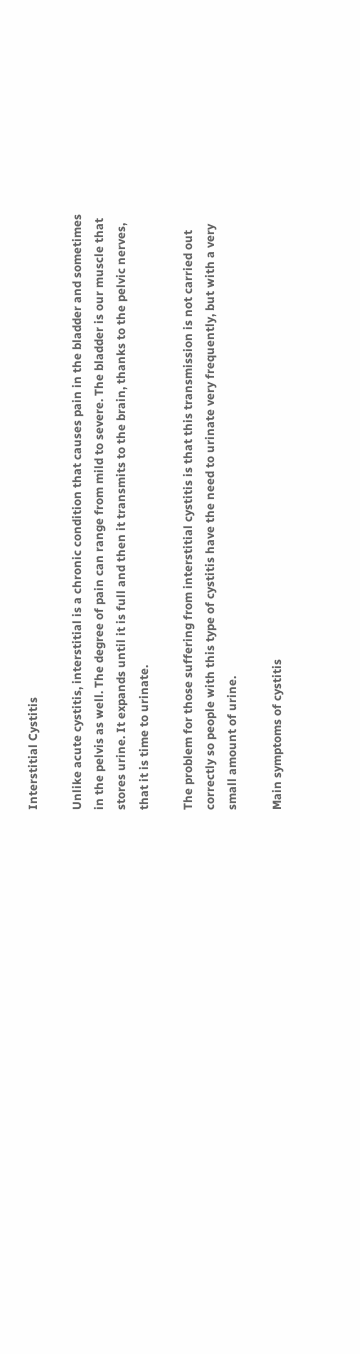Interstitial Cystitis

Unlike acute cystitis, interstitial is a chronic condition that causes pain in the bladder and sometimes in the pelvis as well. The degree of pain can range from mild to severe. The bladder is our muscle that stores urine. It expands until it is full and then it transmits to the brain, thanks to the pelvic nerves, that it is time to urinate.

The problem for those suffering from interstitial cystitis is that this transmission is not carried out correctly so people with this type of cystitis have the need to urinate very frequently, but with a very small amount of urine.

Main symptoms of cystitis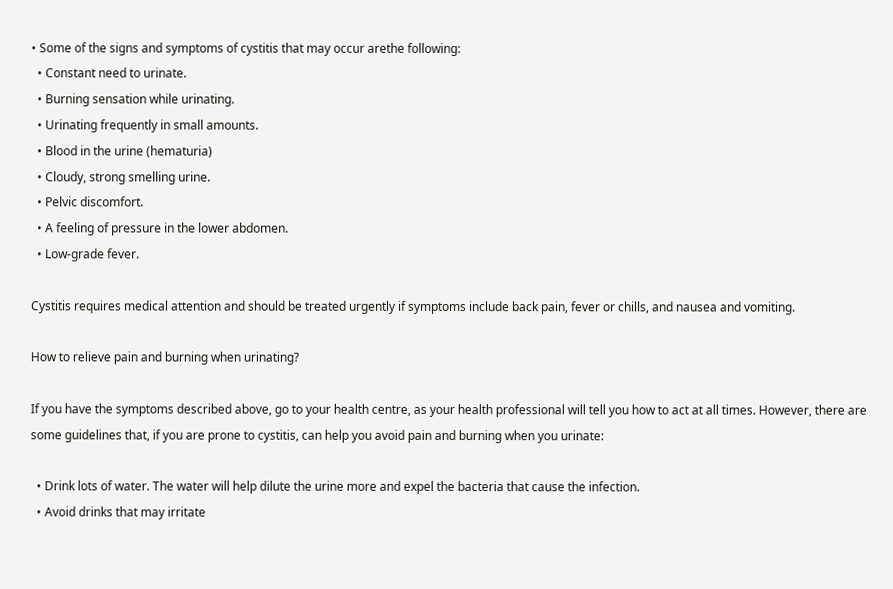• Some of the signs and symptoms of cystitis that may occur arethe following:
  • Constant need to urinate.
  • Burning sensation while urinating.
  • Urinating frequently in small amounts.
  • Blood in the urine (hematuria)
  • Cloudy, strong smelling urine.
  • Pelvic discomfort.
  • A feeling of pressure in the lower abdomen.
  • Low-grade fever.

Cystitis requires medical attention and should be treated urgently if symptoms include back pain, fever or chills, and nausea and vomiting.

How to relieve pain and burning when urinating?

If you have the symptoms described above, go to your health centre, as your health professional will tell you how to act at all times. However, there are some guidelines that, if you are prone to cystitis, can help you avoid pain and burning when you urinate:

  • Drink lots of water. The water will help dilute the urine more and expel the bacteria that cause the infection.
  • Avoid drinks that may irritate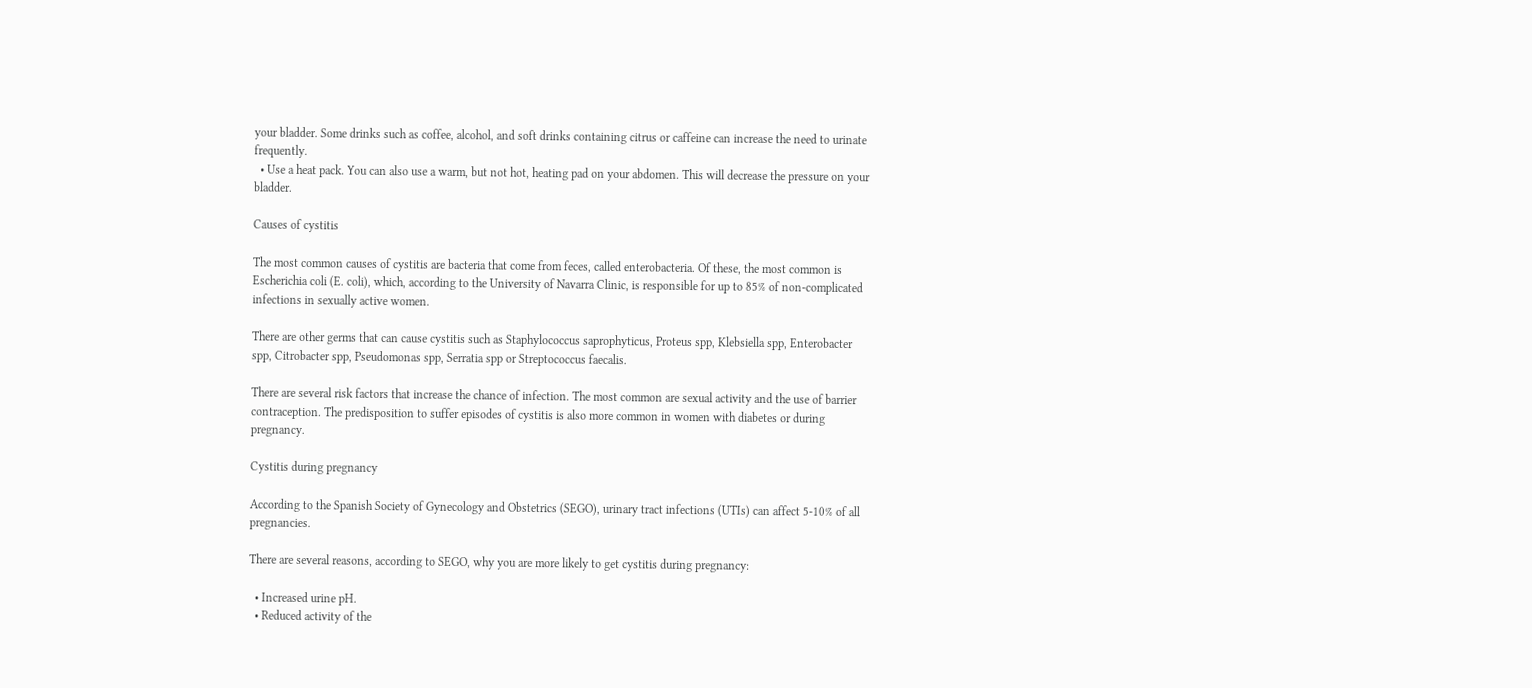your bladder. Some drinks such as coffee, alcohol, and soft drinks containing citrus or caffeine can increase the need to urinate frequently.
  • Use a heat pack. You can also use a warm, but not hot, heating pad on your abdomen. This will decrease the pressure on your bladder.

Causes of cystitis

The most common causes of cystitis are bacteria that come from feces, called enterobacteria. Of these, the most common is Escherichia coli (E. coli), which, according to the University of Navarra Clinic, is responsible for up to 85% of non-complicated infections in sexually active women.

There are other germs that can cause cystitis such as Staphylococcus saprophyticus, Proteus spp, Klebsiella spp, Enterobacter spp, Citrobacter spp, Pseudomonas spp, Serratia spp or Streptococcus faecalis.

There are several risk factors that increase the chance of infection. The most common are sexual activity and the use of barrier contraception. The predisposition to suffer episodes of cystitis is also more common in women with diabetes or during pregnancy.

Cystitis during pregnancy

According to the Spanish Society of Gynecology and Obstetrics (SEGO), urinary tract infections (UTIs) can affect 5-10% of all pregnancies.

There are several reasons, according to SEGO, why you are more likely to get cystitis during pregnancy:

  • Increased urine pH.
  • Reduced activity of the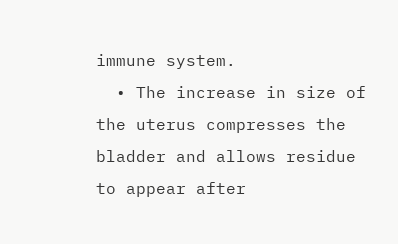immune system.
  • The increase in size of the uterus compresses the bladder and allows residue to appear after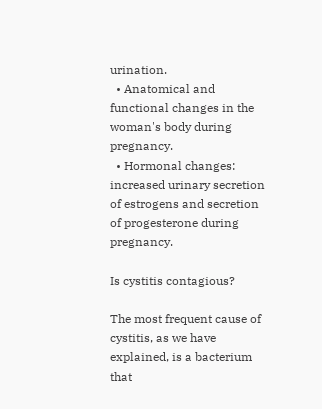urination.
  • Anatomical and functional changes in the woman's body during pregnancy.
  • Hormonal changes: increased urinary secretion of estrogens and secretion of progesterone during pregnancy.

Is cystitis contagious?

The most frequent cause of cystitis, as we have explained, is a bacterium that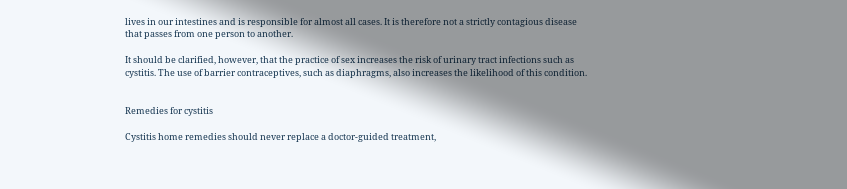lives in our intestines and is responsible for almost all cases. It is therefore not a strictly contagious disease that passes from one person to another.

It should be clarified, however, that the practice of sex increases the risk of urinary tract infections such as cystitis. The use of barrier contraceptives, such as diaphragms, also increases the likelihood of this condition.


Remedies for cystitis

Cystitis home remedies should never replace a doctor-guided treatment,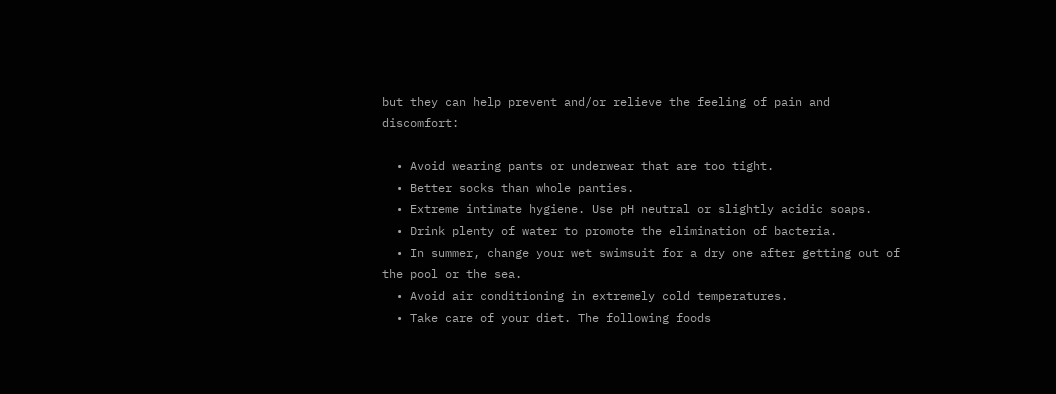but they can help prevent and/or relieve the feeling of pain and discomfort:

  • Avoid wearing pants or underwear that are too tight.
  • Better socks than whole panties.
  • Extreme intimate hygiene. Use pH neutral or slightly acidic soaps.
  • Drink plenty of water to promote the elimination of bacteria.
  • In summer, change your wet swimsuit for a dry one after getting out of the pool or the sea.
  • Avoid air conditioning in extremely cold temperatures.
  • Take care of your diet. The following foods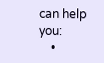can help you:
    •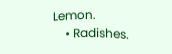Lemon.
    • Radishes.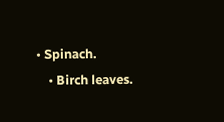• Spinach.
    • Birch leaves.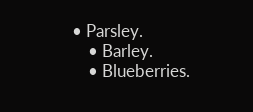• Parsley.
    • Barley.
    • Blueberries.